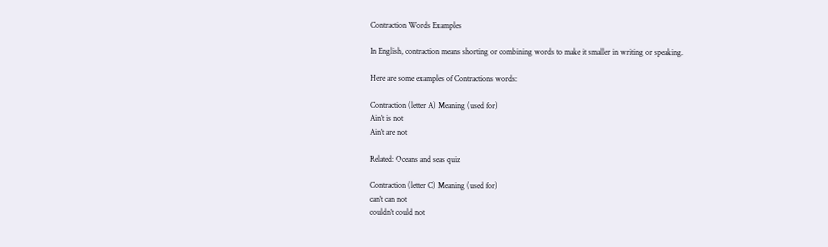Contraction Words Examples

In English, contraction means shorting or combining words to make it smaller in writing or speaking.

Here are some examples of Contractions words:

Contraction (letter A) Meaning (used for)
Ain’t is not
Ain’t are not

Related: Oceans and seas quiz

Contraction (letter C) Meaning (used for)
can’t can not
couldn’t could not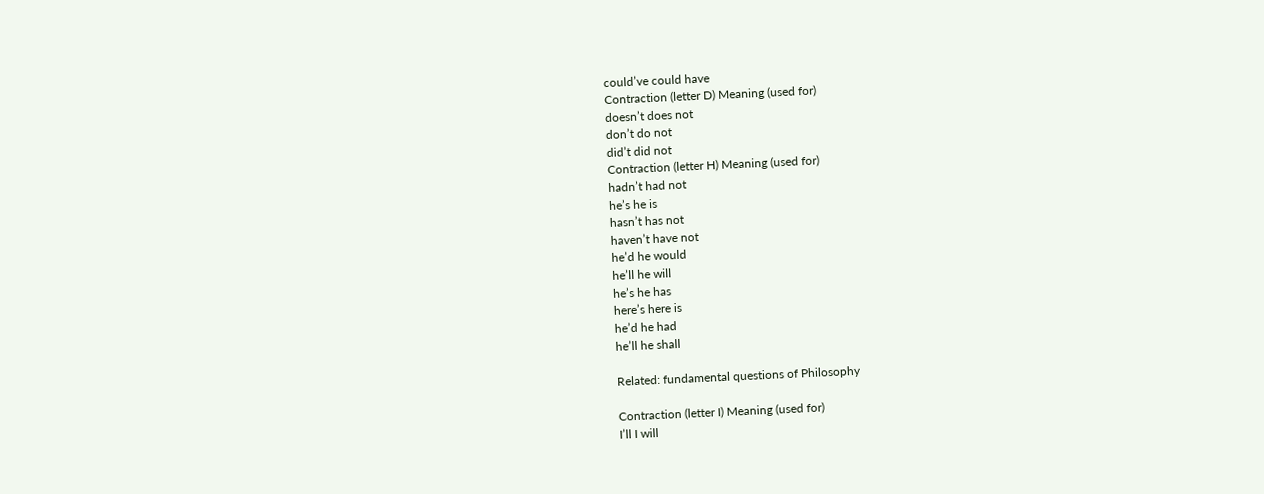could’ve could have
Contraction (letter D) Meaning (used for)
doesn’t does not
don’t do not
did’t did not
Contraction (letter H) Meaning (used for)
hadn’t had not
he’s he is
hasn’t has not
haven’t have not
he’d he would
he’ll he will
he’s he has
here’s here is
he’d he had
he’ll he shall

Related: fundamental questions of Philosophy

Contraction (letter I) Meaning (used for)
I’ll I will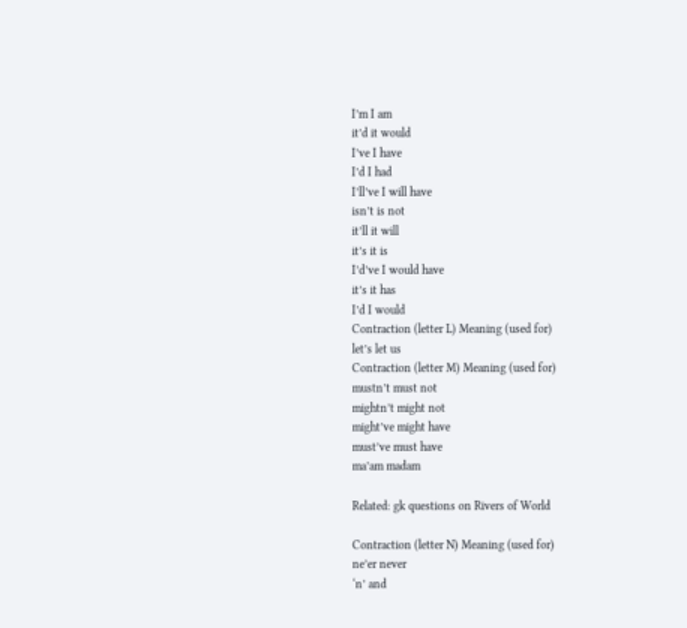I’m I am
it’d it would
I’ve I have
I’d I had
I’ll’ve I will have
isn’t is not
it’ll it will
it’s it is
I’d’ve I would have
it’s it has
I’d I would
Contraction (letter L) Meaning (used for)
let’s let us
Contraction (letter M) Meaning (used for)
mustn’t must not
mightn’t might not
might’ve might have
must’ve must have
ma’am madam

Related: gk questions on Rivers of World

Contraction (letter N) Meaning (used for)
ne’er never
‘n’ and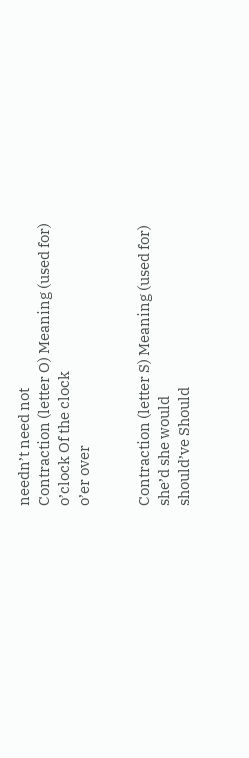needn’t need not
Contraction (letter O) Meaning (used for)
o’clock Of the clock
o’er over


Contraction (letter S) Meaning (used for)
she’d she would
should’ve Should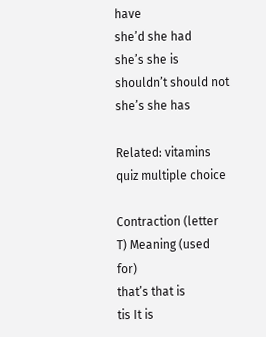have
she’d she had
she’s she is
shouldn’t should not
she’s she has

Related: vitamins quiz multiple choice

Contraction (letter T) Meaning (used for)
that’s that is
tis It is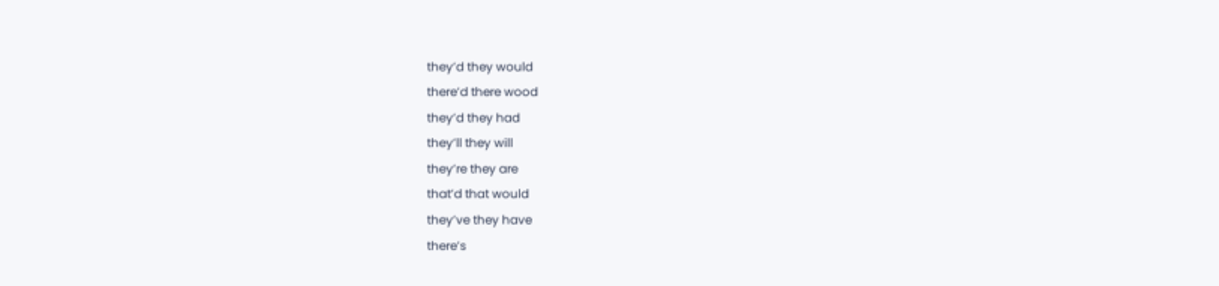they’d they would
there’d there wood
they’d they had
they’ll they will
they’re they are
that’d that would
they’ve they have
there’s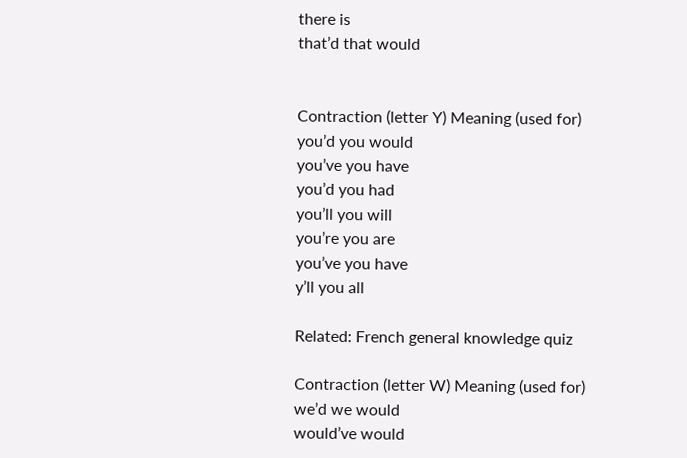there is
that’d that would


Contraction (letter Y) Meaning (used for)
you’d you would
you’ve you have
you’d you had
you’ll you will
you’re you are
you’ve you have
y’ll you all

Related: French general knowledge quiz

Contraction (letter W) Meaning (used for)
we’d we would
would’ve would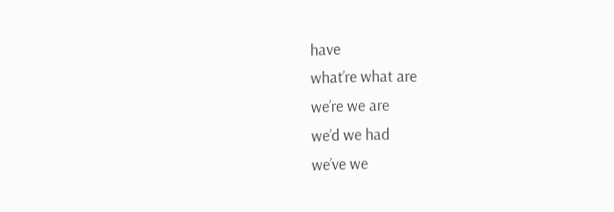have
what’re what are
we’re we are
we’d we had
we’ve we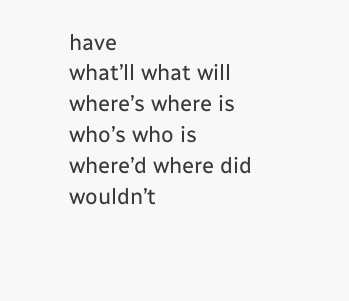have
what’ll what will
where’s where is
who’s who is
where’d where did
wouldn’t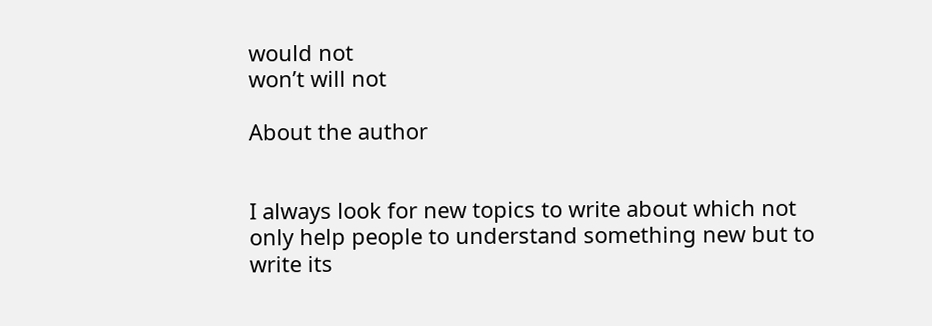would not
won’t will not

About the author


I always look for new topics to write about which not only help people to understand something new but to write its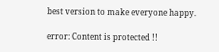best version to make everyone happy.

error: Content is protected !!